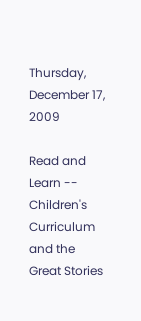Thursday, December 17, 2009

Read and Learn -- Children's Curriculum and the Great Stories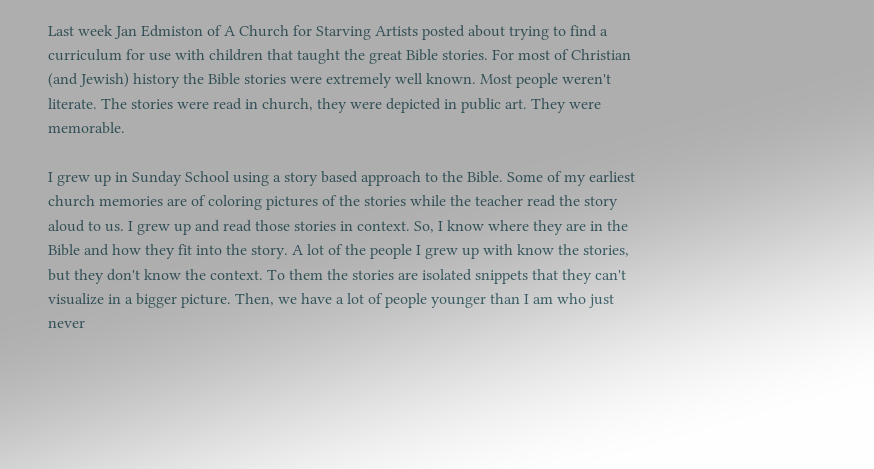Last week Jan Edmiston of A Church for Starving Artists posted about trying to find a curriculum for use with children that taught the great Bible stories. For most of Christian (and Jewish) history the Bible stories were extremely well known. Most people weren't literate. The stories were read in church, they were depicted in public art. They were memorable.

I grew up in Sunday School using a story based approach to the Bible. Some of my earliest church memories are of coloring pictures of the stories while the teacher read the story aloud to us. I grew up and read those stories in context. So, I know where they are in the Bible and how they fit into the story. A lot of the people I grew up with know the stories, but they don't know the context. To them the stories are isolated snippets that they can't visualize in a bigger picture. Then, we have a lot of people younger than I am who just never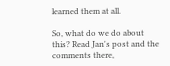learned them at all.

So, what do we do about this? Read Jan's post and the comments there,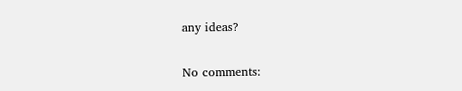any ideas?


No comments: